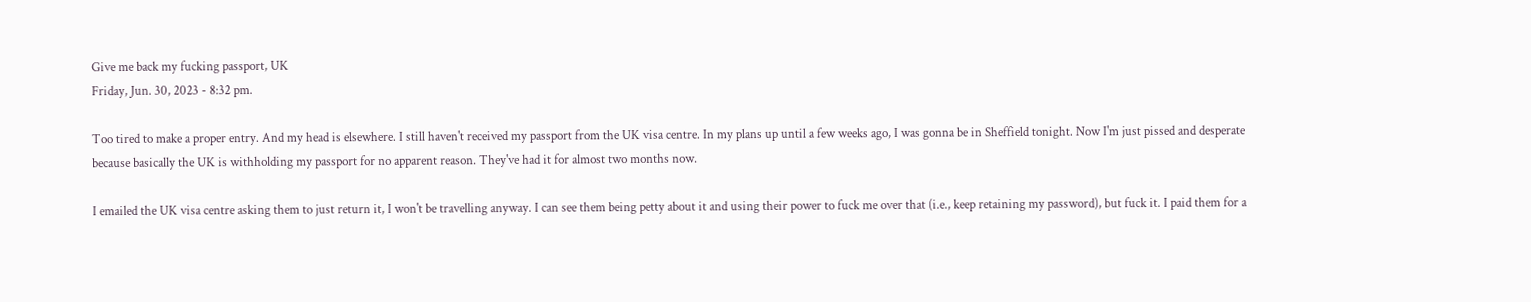Give me back my fucking passport, UK
Friday, Jun. 30, 2023 - 8:32 pm.

Too tired to make a proper entry. And my head is elsewhere. I still haven't received my passport from the UK visa centre. In my plans up until a few weeks ago, I was gonna be in Sheffield tonight. Now I'm just pissed and desperate because basically the UK is withholding my passport for no apparent reason. They've had it for almost two months now.

I emailed the UK visa centre asking them to just return it, I won't be travelling anyway. I can see them being petty about it and using their power to fuck me over that (i.e., keep retaining my password), but fuck it. I paid them for a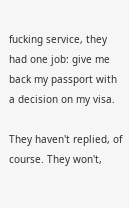fucking service, they had one job: give me back my passport with a decision on my visa.

They haven't replied, of course. They won't,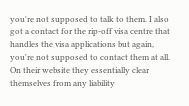you're not supposed to talk to them. I also got a contact for the rip-off visa centre that handles the visa applications but again, you're not supposed to contact them at all. On their website they essentially clear themselves from any liability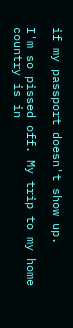if my passport doesn't show up.

I'm so pissed off. My trip to my home country is in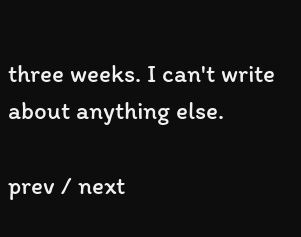three weeks. I can't write about anything else.

prev / next